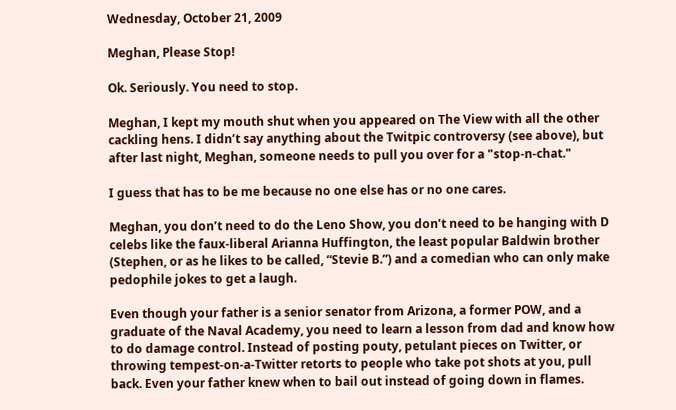Wednesday, October 21, 2009

Meghan, Please Stop!

Ok. Seriously. You need to stop.

Meghan, I kept my mouth shut when you appeared on The View with all the other cackling hens. I didn’t say anything about the Twitpic controversy (see above), but after last night, Meghan, someone needs to pull you over for a "stop-n-chat."

I guess that has to be me because no one else has or no one cares.

Meghan, you don’t need to do the Leno Show, you don’t need to be hanging with D celebs like the faux-liberal Arianna Huffington, the least popular Baldwin brother (Stephen, or as he likes to be called, “Stevie B.”) and a comedian who can only make pedophile jokes to get a laugh.

Even though your father is a senior senator from Arizona, a former POW, and a graduate of the Naval Academy, you need to learn a lesson from dad and know how to do damage control. Instead of posting pouty, petulant pieces on Twitter, or throwing tempest-on-a-Twitter retorts to people who take pot shots at you, pull back. Even your father knew when to bail out instead of going down in flames.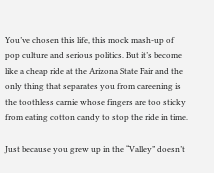You’ve chosen this life, this mock mash-up of pop culture and serious politics. But it’s become like a cheap ride at the Arizona State Fair and the only thing that separates you from careening is the toothless carnie whose fingers are too sticky from eating cotton candy to stop the ride in time.

Just because you grew up in the “Valley” doesn’t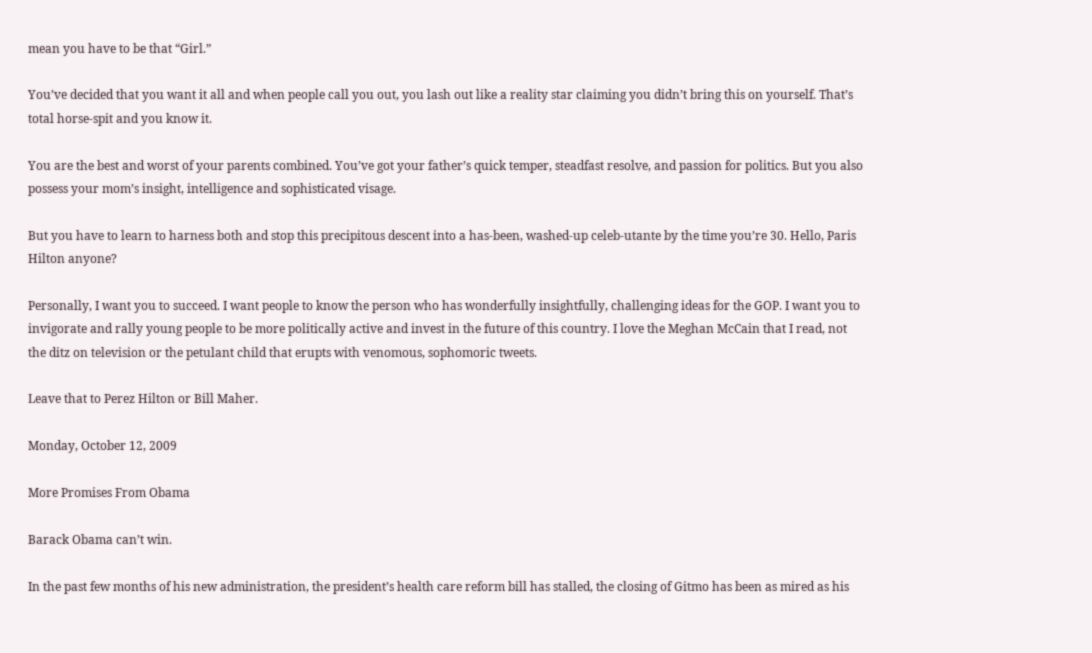mean you have to be that “Girl.”

You’ve decided that you want it all and when people call you out, you lash out like a reality star claiming you didn’t bring this on yourself. That’s total horse-spit and you know it.

You are the best and worst of your parents combined. You’ve got your father’s quick temper, steadfast resolve, and passion for politics. But you also possess your mom’s insight, intelligence and sophisticated visage.

But you have to learn to harness both and stop this precipitous descent into a has-been, washed-up celeb-utante by the time you’re 30. Hello, Paris Hilton anyone?

Personally, I want you to succeed. I want people to know the person who has wonderfully insightfully, challenging ideas for the GOP. I want you to invigorate and rally young people to be more politically active and invest in the future of this country. I love the Meghan McCain that I read, not the ditz on television or the petulant child that erupts with venomous, sophomoric tweets.

Leave that to Perez Hilton or Bill Maher.

Monday, October 12, 2009

More Promises From Obama

Barack Obama can’t win.

In the past few months of his new administration, the president’s health care reform bill has stalled, the closing of Gitmo has been as mired as his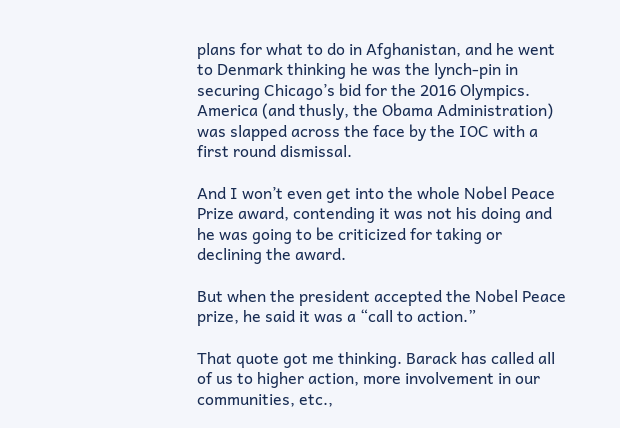plans for what to do in Afghanistan, and he went to Denmark thinking he was the lynch-pin in securing Chicago’s bid for the 2016 Olympics. America (and thusly, the Obama Administration) was slapped across the face by the IOC with a first round dismissal.

And I won’t even get into the whole Nobel Peace Prize award, contending it was not his doing and he was going to be criticized for taking or declining the award.

But when the president accepted the Nobel Peace prize, he said it was a “call to action.”

That quote got me thinking. Barack has called all of us to higher action, more involvement in our communities, etc.,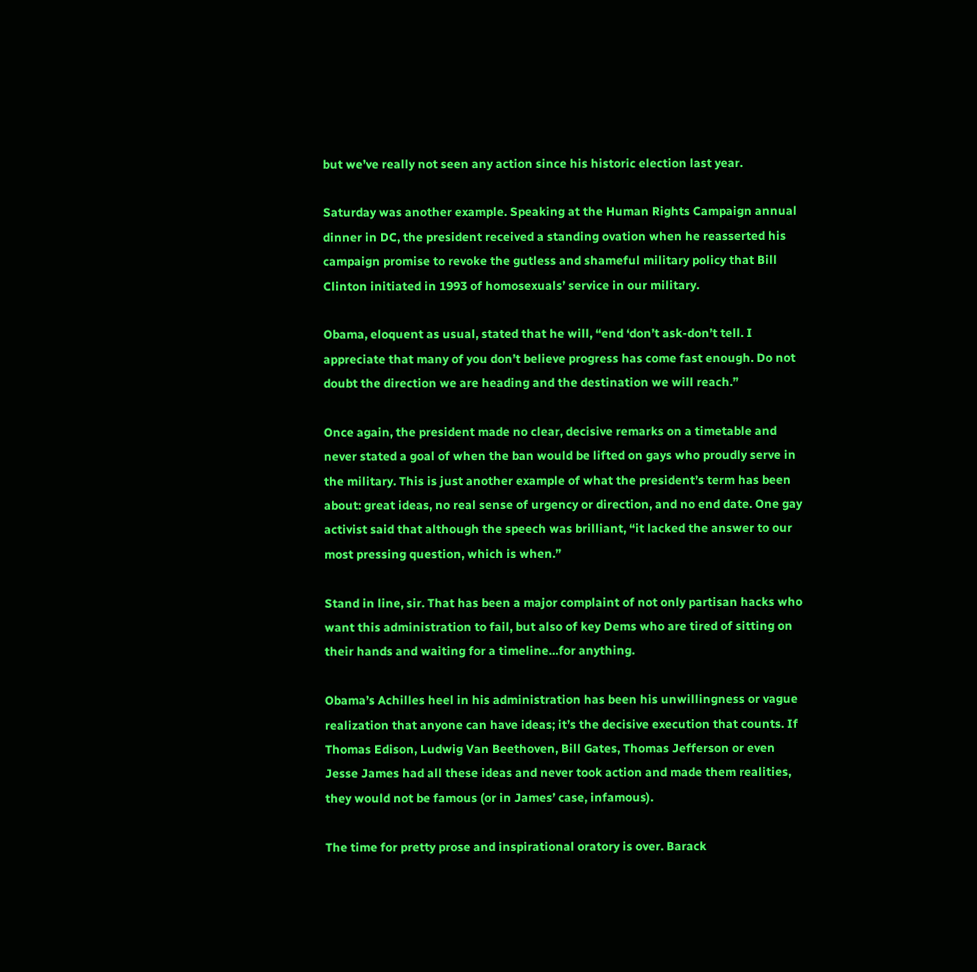but we’ve really not seen any action since his historic election last year.

Saturday was another example. Speaking at the Human Rights Campaign annual dinner in DC, the president received a standing ovation when he reasserted his campaign promise to revoke the gutless and shameful military policy that Bill Clinton initiated in 1993 of homosexuals’ service in our military.

Obama, eloquent as usual, stated that he will, “end ‘don’t ask-don’t tell. I appreciate that many of you don’t believe progress has come fast enough. Do not doubt the direction we are heading and the destination we will reach.”

Once again, the president made no clear, decisive remarks on a timetable and never stated a goal of when the ban would be lifted on gays who proudly serve in the military. This is just another example of what the president’s term has been about: great ideas, no real sense of urgency or direction, and no end date. One gay activist said that although the speech was brilliant, “it lacked the answer to our most pressing question, which is when.”

Stand in line, sir. That has been a major complaint of not only partisan hacks who want this administration to fail, but also of key Dems who are tired of sitting on their hands and waiting for a timeline…for anything.

Obama’s Achilles heel in his administration has been his unwillingness or vague realization that anyone can have ideas; it’s the decisive execution that counts. If Thomas Edison, Ludwig Van Beethoven, Bill Gates, Thomas Jefferson or even Jesse James had all these ideas and never took action and made them realities, they would not be famous (or in James’ case, infamous).

The time for pretty prose and inspirational oratory is over. Barack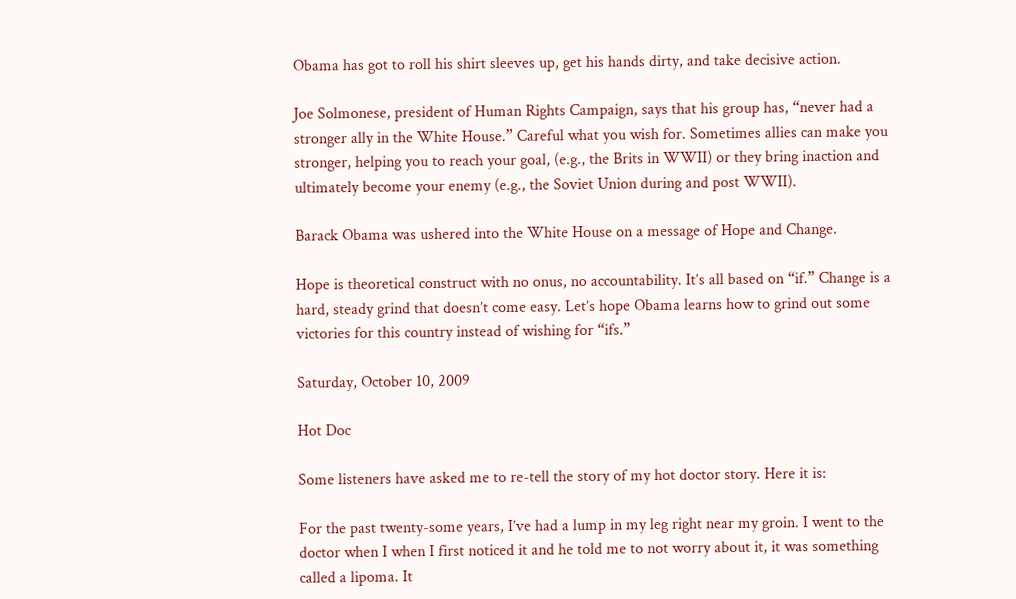Obama has got to roll his shirt sleeves up, get his hands dirty, and take decisive action.

Joe Solmonese, president of Human Rights Campaign, says that his group has, “never had a stronger ally in the White House.” Careful what you wish for. Sometimes allies can make you stronger, helping you to reach your goal, (e.g., the Brits in WWII) or they bring inaction and ultimately become your enemy (e.g., the Soviet Union during and post WWII).

Barack Obama was ushered into the White House on a message of Hope and Change.

Hope is theoretical construct with no onus, no accountability. It’s all based on “if.” Change is a hard, steady grind that doesn’t come easy. Let’s hope Obama learns how to grind out some victories for this country instead of wishing for “ifs.”

Saturday, October 10, 2009

Hot Doc

Some listeners have asked me to re-tell the story of my hot doctor story. Here it is:

For the past twenty-some years, I’ve had a lump in my leg right near my groin. I went to the doctor when I when I first noticed it and he told me to not worry about it, it was something called a lipoma. It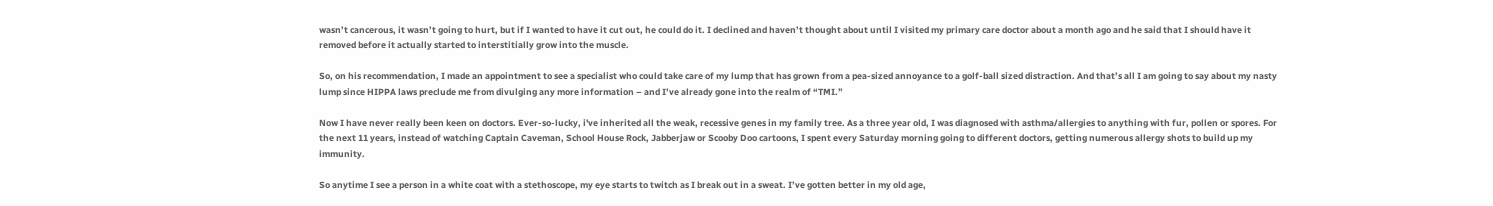wasn’t cancerous, it wasn’t going to hurt, but if I wanted to have it cut out, he could do it. I declined and haven’t thought about until I visited my primary care doctor about a month ago and he said that I should have it removed before it actually started to interstitially grow into the muscle.

So, on his recommendation, I made an appointment to see a specialist who could take care of my lump that has grown from a pea-sized annoyance to a golf-ball sized distraction. And that’s all I am going to say about my nasty lump since HIPPA laws preclude me from divulging any more information – and I’ve already gone into the realm of “TMI.”

Now I have never really been keen on doctors. Ever-so-lucky, i've inherited all the weak, recessive genes in my family tree. As a three year old, I was diagnosed with asthma/allergies to anything with fur, pollen or spores. For the next 11 years, instead of watching Captain Caveman, School House Rock, Jabberjaw or Scooby Doo cartoons, I spent every Saturday morning going to different doctors, getting numerous allergy shots to build up my immunity.

So anytime I see a person in a white coat with a stethoscope, my eye starts to twitch as I break out in a sweat. I’ve gotten better in my old age,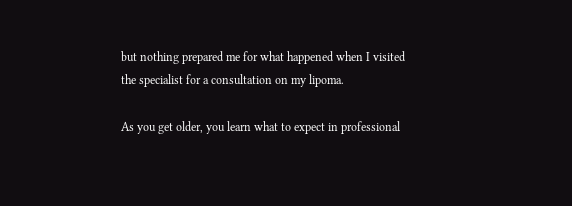but nothing prepared me for what happened when I visited the specialist for a consultation on my lipoma.

As you get older, you learn what to expect in professional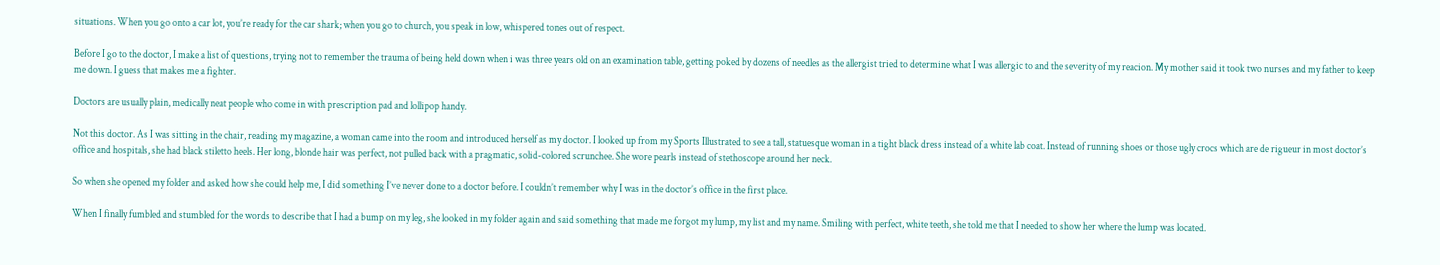situations. When you go onto a car lot, you’re ready for the car shark; when you go to church, you speak in low, whispered tones out of respect.

Before I go to the doctor, I make a list of questions, trying not to remember the trauma of being held down when i was three years old on an examination table, getting poked by dozens of needles as the allergist tried to determine what I was allergic to and the severity of my reacion. My mother said it took two nurses and my father to keep me down. I guess that makes me a fighter.

Doctors are usually plain, medically neat people who come in with prescription pad and lollipop handy.

Not this doctor. As I was sitting in the chair, reading my magazine, a woman came into the room and introduced herself as my doctor. I looked up from my Sports Illustrated to see a tall, statuesque woman in a tight black dress instead of a white lab coat. Instead of running shoes or those ugly crocs which are de rigueur in most doctor’s office and hospitals, she had black stiletto heels. Her long, blonde hair was perfect, not pulled back with a pragmatic, solid-colored scrunchee. She wore pearls instead of stethoscope around her neck.

So when she opened my folder and asked how she could help me, I did something I’ve never done to a doctor before. I couldn’t remember why I was in the doctor’s office in the first place.

When I finally fumbled and stumbled for the words to describe that I had a bump on my leg, she looked in my folder again and said something that made me forgot my lump, my list and my name. Smiling with perfect, white teeth, she told me that I needed to show her where the lump was located.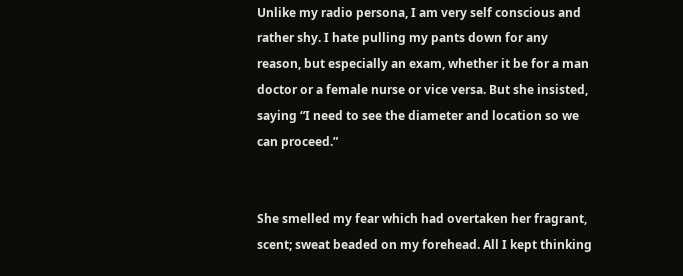Unlike my radio persona, I am very self conscious and rather shy. I hate pulling my pants down for any reason, but especially an exam, whether it be for a man doctor or a female nurse or vice versa. But she insisted, saying “I need to see the diameter and location so we can proceed.”


She smelled my fear which had overtaken her fragrant, scent; sweat beaded on my forehead. All I kept thinking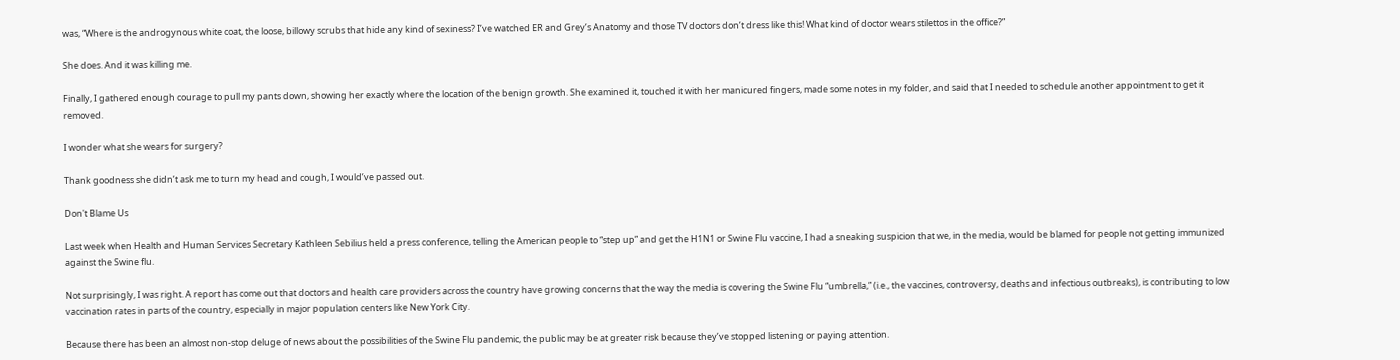was, “Where is the androgynous white coat, the loose, billowy scrubs that hide any kind of sexiness? I’ve watched ER and Grey’s Anatomy and those TV doctors don’t dress like this! What kind of doctor wears stilettos in the office?”

She does. And it was killing me.

Finally, I gathered enough courage to pull my pants down, showing her exactly where the location of the benign growth. She examined it, touched it with her manicured fingers, made some notes in my folder, and said that I needed to schedule another appointment to get it removed.

I wonder what she wears for surgery?

Thank goodness she didn’t ask me to turn my head and cough, I would’ve passed out.

Don't Blame Us

Last week when Health and Human Services Secretary Kathleen Sebilius held a press conference, telling the American people to “step up” and get the H1N1 or Swine Flu vaccine, I had a sneaking suspicion that we, in the media, would be blamed for people not getting immunized against the Swine flu.

Not surprisingly, I was right. A report has come out that doctors and health care providers across the country have growing concerns that the way the media is covering the Swine Flu “umbrella,” (i.e., the vaccines, controversy, deaths and infectious outbreaks), is contributing to low vaccination rates in parts of the country, especially in major population centers like New York City.

Because there has been an almost non-stop deluge of news about the possibilities of the Swine Flu pandemic, the public may be at greater risk because they’ve stopped listening or paying attention.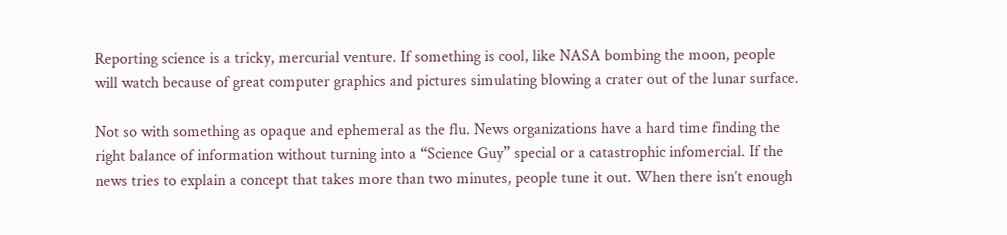Reporting science is a tricky, mercurial venture. If something is cool, like NASA bombing the moon, people will watch because of great computer graphics and pictures simulating blowing a crater out of the lunar surface.

Not so with something as opaque and ephemeral as the flu. News organizations have a hard time finding the right balance of information without turning into a “Science Guy” special or a catastrophic infomercial. If the news tries to explain a concept that takes more than two minutes, people tune it out. When there isn’t enough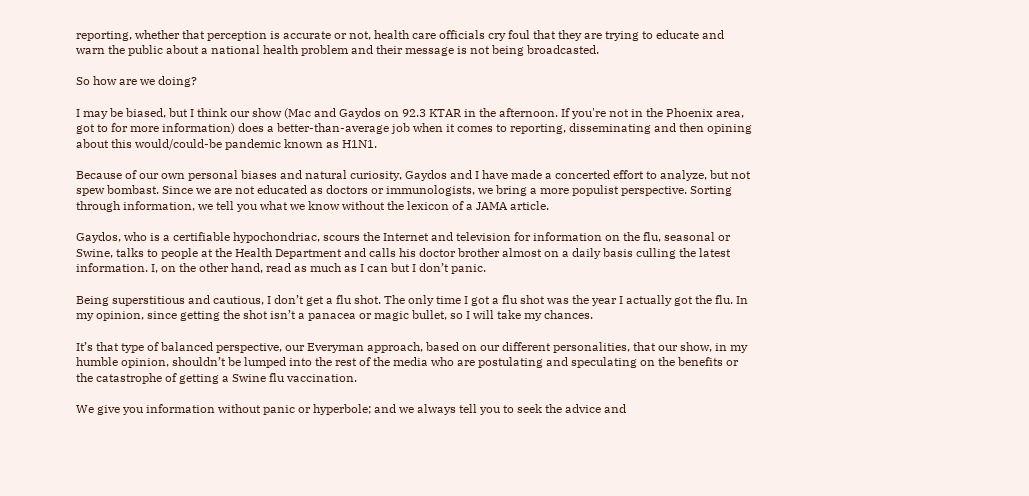reporting, whether that perception is accurate or not, health care officials cry foul that they are trying to educate and warn the public about a national health problem and their message is not being broadcasted.

So how are we doing?

I may be biased, but I think our show (Mac and Gaydos on 92.3 KTAR in the afternoon. If you're not in the Phoenix area, got to for more information) does a better-than-average job when it comes to reporting, disseminating and then opining about this would/could-be pandemic known as H1N1.

Because of our own personal biases and natural curiosity, Gaydos and I have made a concerted effort to analyze, but not spew bombast. Since we are not educated as doctors or immunologists, we bring a more populist perspective. Sorting through information, we tell you what we know without the lexicon of a JAMA article.

Gaydos, who is a certifiable hypochondriac, scours the Internet and television for information on the flu, seasonal or Swine, talks to people at the Health Department and calls his doctor brother almost on a daily basis culling the latest information. I, on the other hand, read as much as I can but I don’t panic.

Being superstitious and cautious, I don’t get a flu shot. The only time I got a flu shot was the year I actually got the flu. In my opinion, since getting the shot isn’t a panacea or magic bullet, so I will take my chances.

It’s that type of balanced perspective, our Everyman approach, based on our different personalities, that our show, in my humble opinion, shouldn’t be lumped into the rest of the media who are postulating and speculating on the benefits or the catastrophe of getting a Swine flu vaccination.

We give you information without panic or hyperbole; and we always tell you to seek the advice and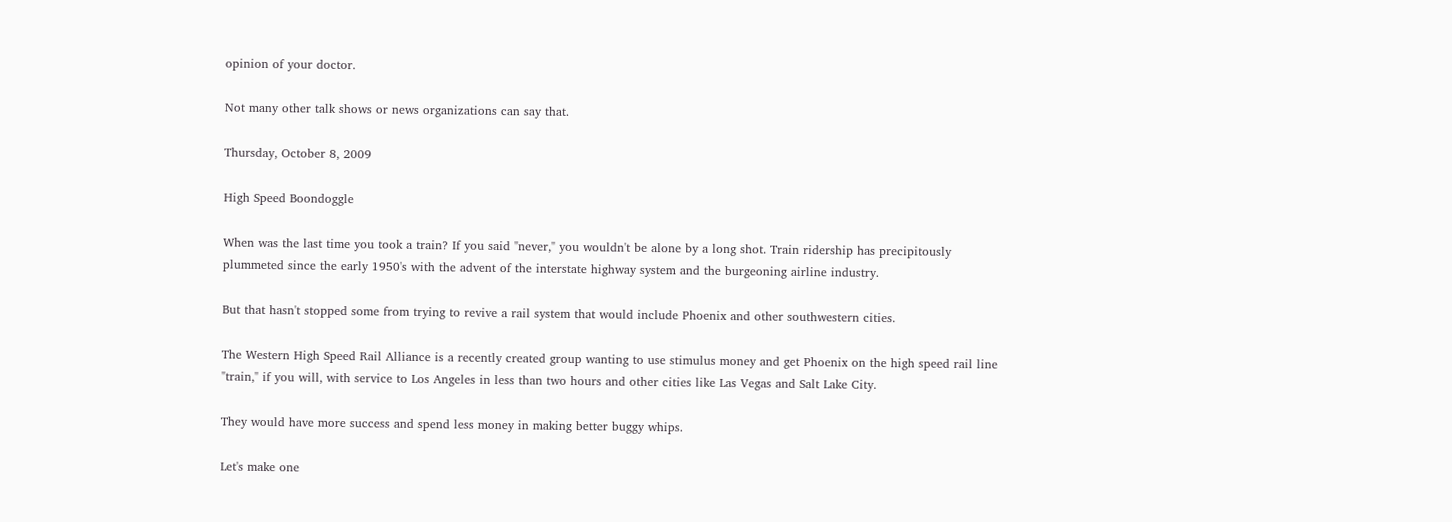opinion of your doctor.

Not many other talk shows or news organizations can say that.

Thursday, October 8, 2009

High Speed Boondoggle

When was the last time you took a train? If you said "never," you wouldn't be alone by a long shot. Train ridership has precipitously plummeted since the early 1950's with the advent of the interstate highway system and the burgeoning airline industry.

But that hasn't stopped some from trying to revive a rail system that would include Phoenix and other southwestern cities.

The Western High Speed Rail Alliance is a recently created group wanting to use stimulus money and get Phoenix on the high speed rail line "train," if you will, with service to Los Angeles in less than two hours and other cities like Las Vegas and Salt Lake City.

They would have more success and spend less money in making better buggy whips.

Let's make one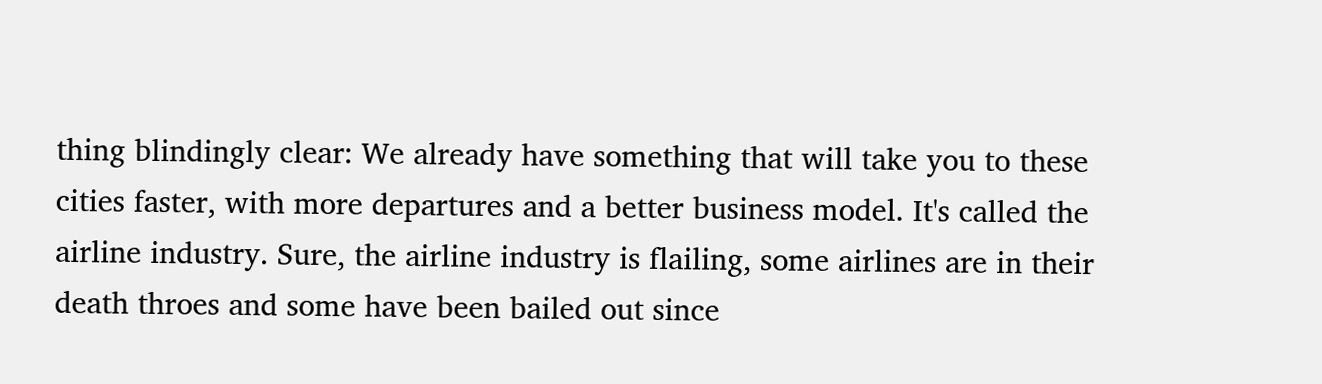thing blindingly clear: We already have something that will take you to these cities faster, with more departures and a better business model. It's called the airline industry. Sure, the airline industry is flailing, some airlines are in their death throes and some have been bailed out since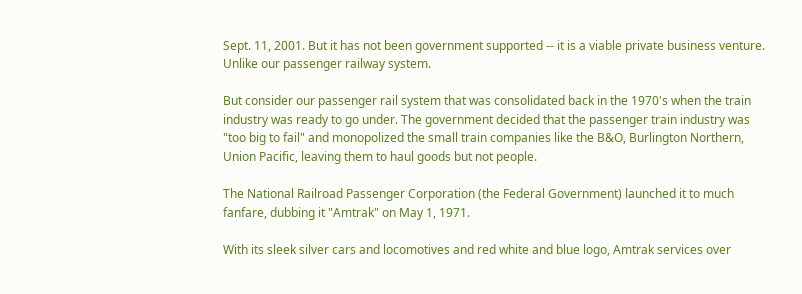Sept. 11, 2001. But it has not been government supported -- it is a viable private business venture. Unlike our passenger railway system.

But consider our passenger rail system that was consolidated back in the 1970's when the train industry was ready to go under. The government decided that the passenger train industry was "too big to fail" and monopolized the small train companies like the B&O, Burlington Northern, Union Pacific, leaving them to haul goods but not people.

The National Railroad Passenger Corporation (the Federal Government) launched it to much fanfare, dubbing it "Amtrak" on May 1, 1971.

With its sleek silver cars and locomotives and red white and blue logo, Amtrak services over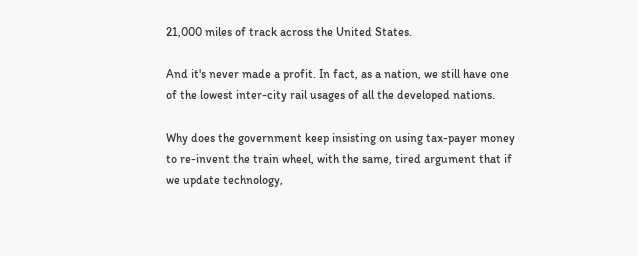21,000 miles of track across the United States.

And it's never made a profit. In fact, as a nation, we still have one of the lowest inter-city rail usages of all the developed nations.

Why does the government keep insisting on using tax-payer money to re-invent the train wheel, with the same, tired argument that if we update technology,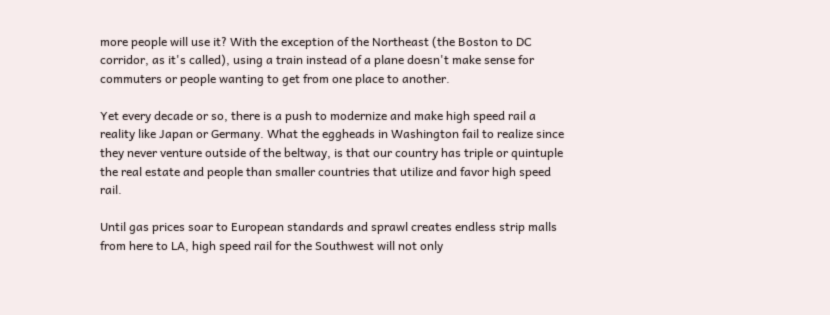more people will use it? With the exception of the Northeast (the Boston to DC corridor, as it's called), using a train instead of a plane doesn't make sense for commuters or people wanting to get from one place to another.

Yet every decade or so, there is a push to modernize and make high speed rail a reality like Japan or Germany. What the eggheads in Washington fail to realize since they never venture outside of the beltway, is that our country has triple or quintuple the real estate and people than smaller countries that utilize and favor high speed rail.

Until gas prices soar to European standards and sprawl creates endless strip malls from here to LA, high speed rail for the Southwest will not only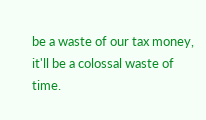be a waste of our tax money, it'll be a colossal waste of time.